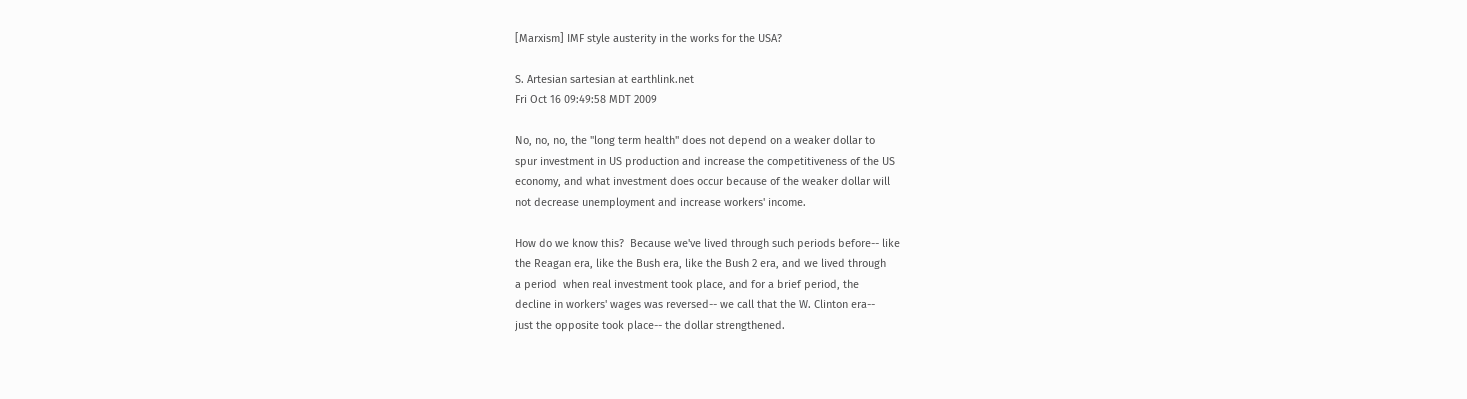[Marxism] IMF style austerity in the works for the USA?

S. Artesian sartesian at earthlink.net
Fri Oct 16 09:49:58 MDT 2009

No, no, no, the "long term health" does not depend on a weaker dollar to
spur investment in US production and increase the competitiveness of the US
economy, and what investment does occur because of the weaker dollar will
not decrease unemployment and increase workers' income.

How do we know this?  Because we've lived through such periods before-- like
the Reagan era, like the Bush era, like the Bush 2 era, and we lived through
a period  when real investment took place, and for a brief period, the
decline in workers' wages was reversed-- we call that the W. Clinton era--
just the opposite took place-- the dollar strengthened.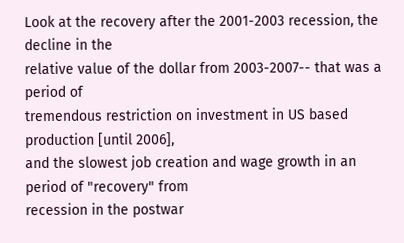Look at the recovery after the 2001-2003 recession, the decline in the
relative value of the dollar from 2003-2007-- that was a period of
tremendous restriction on investment in US based production [until 2006],
and the slowest job creation and wage growth in an period of "recovery" from
recession in the postwar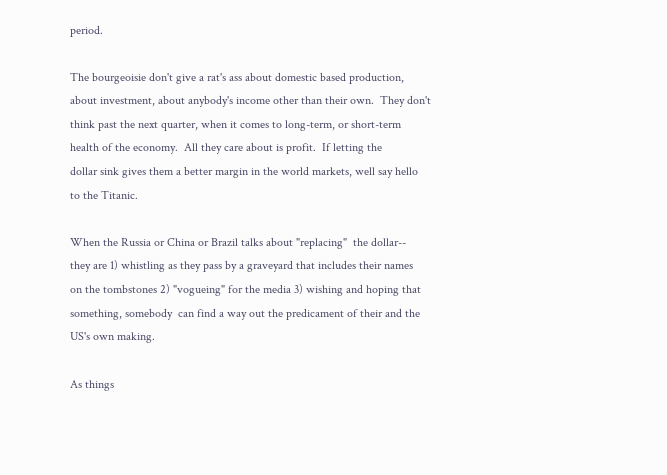period.

The bourgeoisie don't give a rat's ass about domestic based production,
about investment, about anybody's income other than their own.  They don't
think past the next quarter, when it comes to long-term, or short-term
health of the economy.  All they care about is profit.  If letting the
dollar sink gives them a better margin in the world markets, well say hello
to the Titanic.

When the Russia or China or Brazil talks about "replacing"  the dollar--
they are 1) whistling as they pass by a graveyard that includes their names
on the tombstones 2) "vogueing" for the media 3) wishing and hoping that
something, somebody  can find a way out the predicament of their and the
US's own making.

As things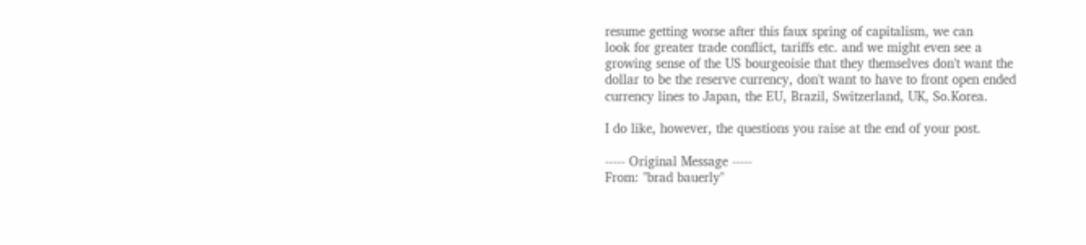resume getting worse after this faux spring of capitalism, we can
look for greater trade conflict, tariffs etc. and we might even see a
growing sense of the US bourgeoisie that they themselves don't want the
dollar to be the reserve currency, don't want to have to front open ended
currency lines to Japan, the EU, Brazil, Switzerland, UK, So.Korea.

I do like, however, the questions you raise at the end of your post.

----- Original Message -----
From: "brad bauerly"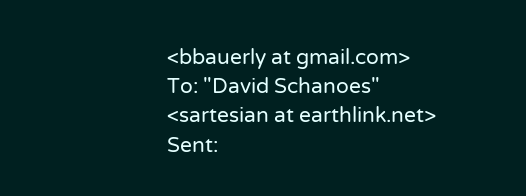<bbauerly at gmail.com>
To: "David Schanoes" <sartesian at earthlink.net>
Sent: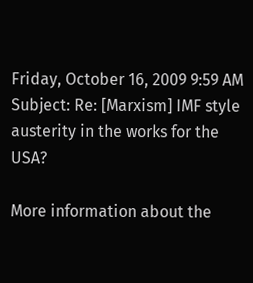Friday, October 16, 2009 9:59 AM
Subject: Re: [Marxism] IMF style austerity in the works for the USA?

More information about the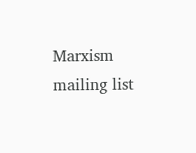Marxism mailing list